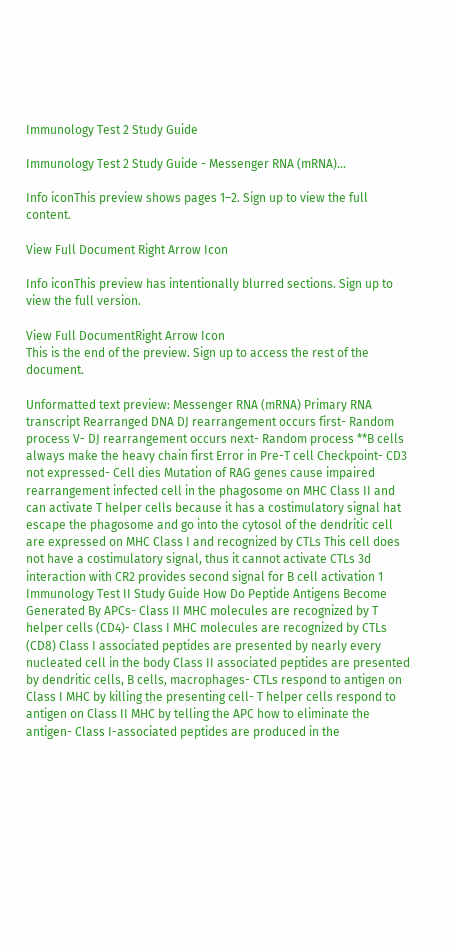Immunology Test 2 Study Guide

Immunology Test 2 Study Guide - Messenger RNA (mRNA)...

Info iconThis preview shows pages 1–2. Sign up to view the full content.

View Full Document Right Arrow Icon

Info iconThis preview has intentionally blurred sections. Sign up to view the full version.

View Full DocumentRight Arrow Icon
This is the end of the preview. Sign up to access the rest of the document.

Unformatted text preview: Messenger RNA (mRNA) Primary RNA transcript Rearranged DNA DJ rearrangement occurs first- Random process V- DJ rearrangement occurs next- Random process **B cells always make the heavy chain first Error in Pre-T cell Checkpoint- CD3 not expressed- Cell dies Mutation of RAG genes cause impaired rearrangement infected cell in the phagosome on MHC Class II and can activate T helper cells because it has a costimulatory signal hat escape the phagosome and go into the cytosol of the dendritic cell are expressed on MHC Class I and recognized by CTLs This cell does not have a costimulatory signal, thus it cannot activate CTLs 3d interaction with CR2 provides second signal for B cell activation 1 Immunology Test II Study Guide How Do Peptide Antigens Become Generated By APCs- Class II MHC molecules are recognized by T helper cells (CD4)- Class I MHC molecules are recognized by CTLs (CD8) Class I associated peptides are presented by nearly every nucleated cell in the body Class II associated peptides are presented by dendritic cells, B cells, macrophages- CTLs respond to antigen on Class I MHC by killing the presenting cell- T helper cells respond to antigen on Class II MHC by telling the APC how to eliminate the antigen- Class I-associated peptides are produced in the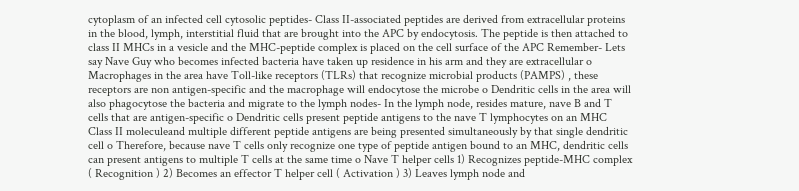cytoplasm of an infected cell cytosolic peptides- Class II-associated peptides are derived from extracellular proteins in the blood, lymph, interstitial fluid that are brought into the APC by endocytosis. The peptide is then attached to class II MHCs in a vesicle and the MHC-peptide complex is placed on the cell surface of the APC Remember- Lets say Nave Guy who becomes infected bacteria have taken up residence in his arm and they are extracellular o Macrophages in the area have Toll-like receptors (TLRs) that recognize microbial products (PAMPS) , these receptors are non antigen-specific and the macrophage will endocytose the microbe o Dendritic cells in the area will also phagocytose the bacteria and migrate to the lymph nodes- In the lymph node, resides mature, nave B and T cells that are antigen-specific o Dendritic cells present peptide antigens to the nave T lymphocytes on an MHC Class II moleculeand multiple different peptide antigens are being presented simultaneously by that single dendritic cell o Therefore, because nave T cells only recognize one type of peptide antigen bound to an MHC, dendritic cells can present antigens to multiple T cells at the same time o Nave T helper cells 1) Recognizes peptide-MHC complex ( Recognition ) 2) Becomes an effector T helper cell ( Activation ) 3) Leaves lymph node and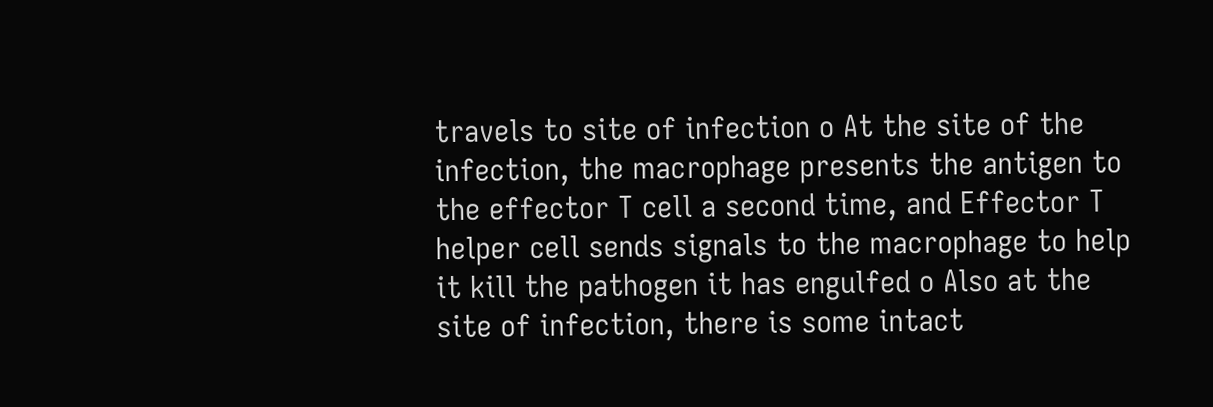travels to site of infection o At the site of the infection, the macrophage presents the antigen to the effector T cell a second time, and Effector T helper cell sends signals to the macrophage to help it kill the pathogen it has engulfed o Also at the site of infection, there is some intact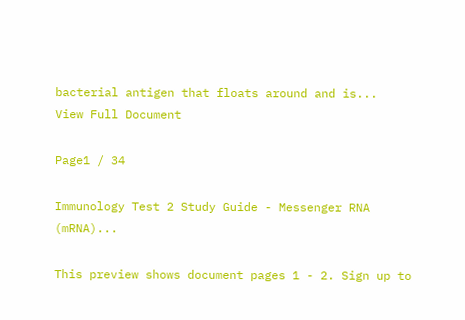bacterial antigen that floats around and is...
View Full Document

Page1 / 34

Immunology Test 2 Study Guide - Messenger RNA (mRNA)...

This preview shows document pages 1 - 2. Sign up to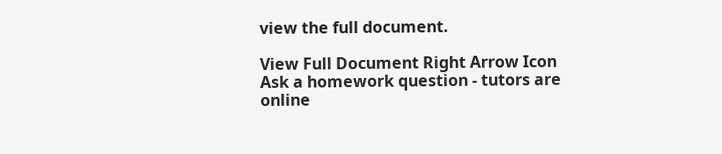view the full document.

View Full Document Right Arrow Icon
Ask a homework question - tutors are online